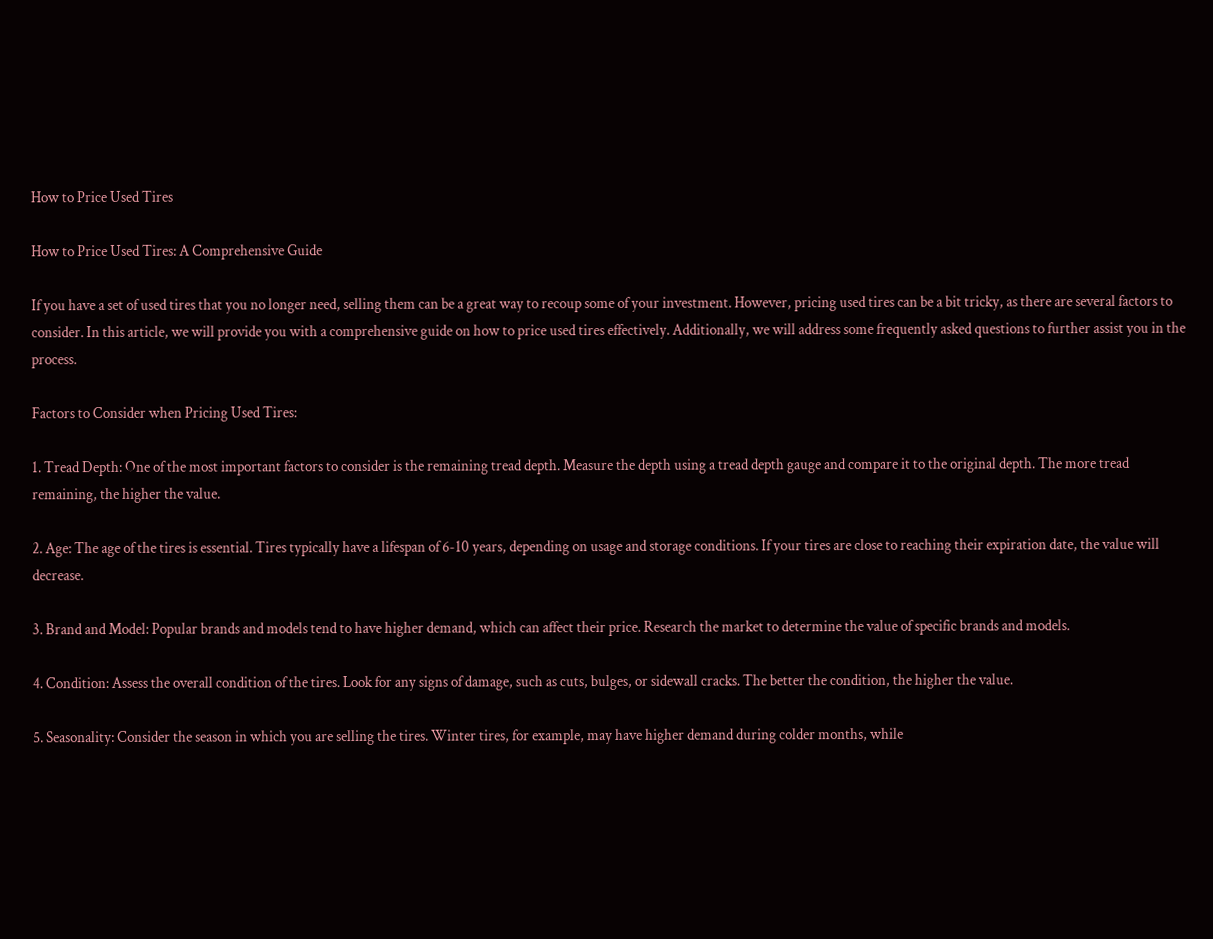How to Price Used Tires

How to Price Used Tires: A Comprehensive Guide

If you have a set of used tires that you no longer need, selling them can be a great way to recoup some of your investment. However, pricing used tires can be a bit tricky, as there are several factors to consider. In this article, we will provide you with a comprehensive guide on how to price used tires effectively. Additionally, we will address some frequently asked questions to further assist you in the process.

Factors to Consider when Pricing Used Tires:

1. Tread Depth: One of the most important factors to consider is the remaining tread depth. Measure the depth using a tread depth gauge and compare it to the original depth. The more tread remaining, the higher the value.

2. Age: The age of the tires is essential. Tires typically have a lifespan of 6-10 years, depending on usage and storage conditions. If your tires are close to reaching their expiration date, the value will decrease.

3. Brand and Model: Popular brands and models tend to have higher demand, which can affect their price. Research the market to determine the value of specific brands and models.

4. Condition: Assess the overall condition of the tires. Look for any signs of damage, such as cuts, bulges, or sidewall cracks. The better the condition, the higher the value.

5. Seasonality: Consider the season in which you are selling the tires. Winter tires, for example, may have higher demand during colder months, while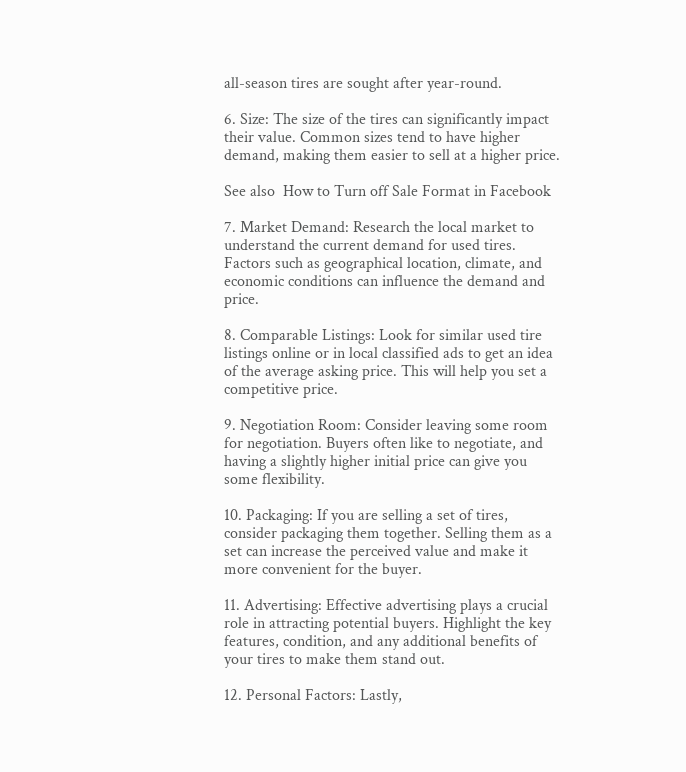all-season tires are sought after year-round.

6. Size: The size of the tires can significantly impact their value. Common sizes tend to have higher demand, making them easier to sell at a higher price.

See also  How to Turn off Sale Format in Facebook

7. Market Demand: Research the local market to understand the current demand for used tires. Factors such as geographical location, climate, and economic conditions can influence the demand and price.

8. Comparable Listings: Look for similar used tire listings online or in local classified ads to get an idea of the average asking price. This will help you set a competitive price.

9. Negotiation Room: Consider leaving some room for negotiation. Buyers often like to negotiate, and having a slightly higher initial price can give you some flexibility.

10. Packaging: If you are selling a set of tires, consider packaging them together. Selling them as a set can increase the perceived value and make it more convenient for the buyer.

11. Advertising: Effective advertising plays a crucial role in attracting potential buyers. Highlight the key features, condition, and any additional benefits of your tires to make them stand out.

12. Personal Factors: Lastly,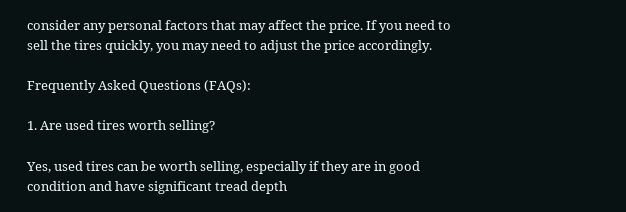consider any personal factors that may affect the price. If you need to sell the tires quickly, you may need to adjust the price accordingly.

Frequently Asked Questions (FAQs):

1. Are used tires worth selling?

Yes, used tires can be worth selling, especially if they are in good condition and have significant tread depth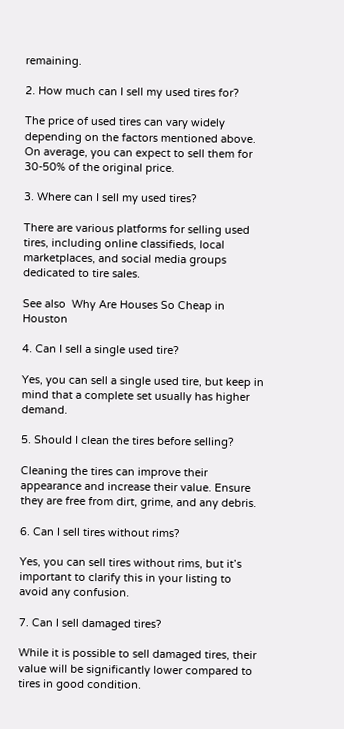remaining.

2. How much can I sell my used tires for?

The price of used tires can vary widely depending on the factors mentioned above. On average, you can expect to sell them for 30-50% of the original price.

3. Where can I sell my used tires?

There are various platforms for selling used tires, including online classifieds, local marketplaces, and social media groups dedicated to tire sales.

See also  Why Are Houses So Cheap in Houston

4. Can I sell a single used tire?

Yes, you can sell a single used tire, but keep in mind that a complete set usually has higher demand.

5. Should I clean the tires before selling?

Cleaning the tires can improve their appearance and increase their value. Ensure they are free from dirt, grime, and any debris.

6. Can I sell tires without rims?

Yes, you can sell tires without rims, but it’s important to clarify this in your listing to avoid any confusion.

7. Can I sell damaged tires?

While it is possible to sell damaged tires, their value will be significantly lower compared to tires in good condition.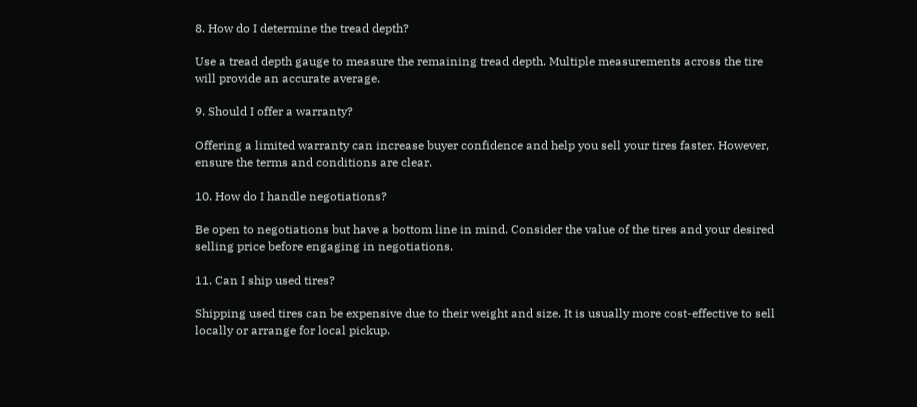8. How do I determine the tread depth?

Use a tread depth gauge to measure the remaining tread depth. Multiple measurements across the tire will provide an accurate average.

9. Should I offer a warranty?

Offering a limited warranty can increase buyer confidence and help you sell your tires faster. However, ensure the terms and conditions are clear.

10. How do I handle negotiations?

Be open to negotiations but have a bottom line in mind. Consider the value of the tires and your desired selling price before engaging in negotiations.

11. Can I ship used tires?

Shipping used tires can be expensive due to their weight and size. It is usually more cost-effective to sell locally or arrange for local pickup.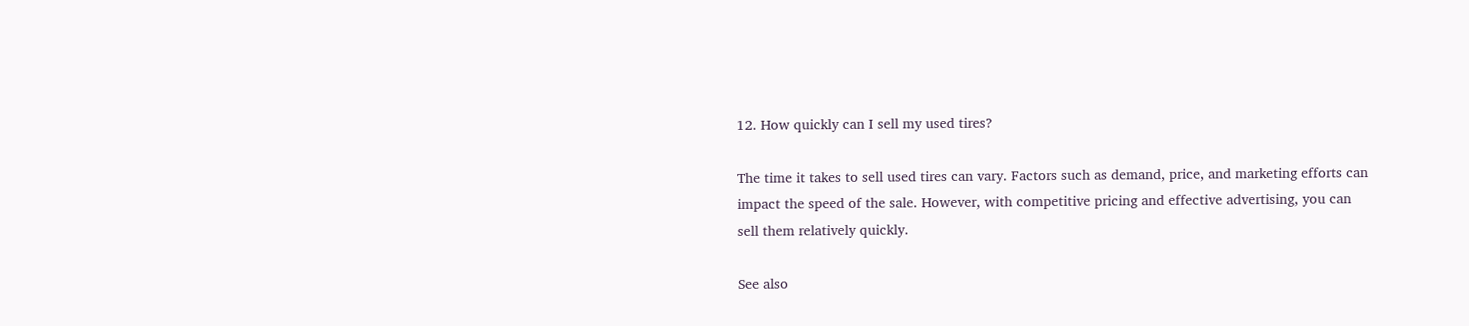12. How quickly can I sell my used tires?

The time it takes to sell used tires can vary. Factors such as demand, price, and marketing efforts can impact the speed of the sale. However, with competitive pricing and effective advertising, you can sell them relatively quickly.

See also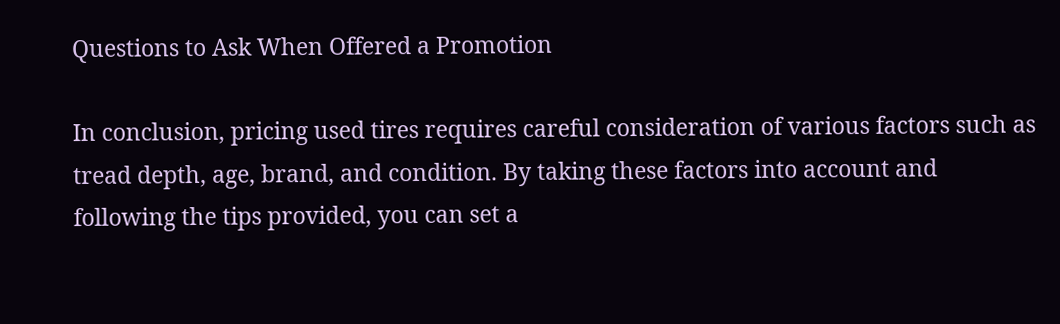Questions to Ask When Offered a Promotion

In conclusion, pricing used tires requires careful consideration of various factors such as tread depth, age, brand, and condition. By taking these factors into account and following the tips provided, you can set a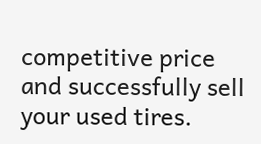competitive price and successfully sell your used tires.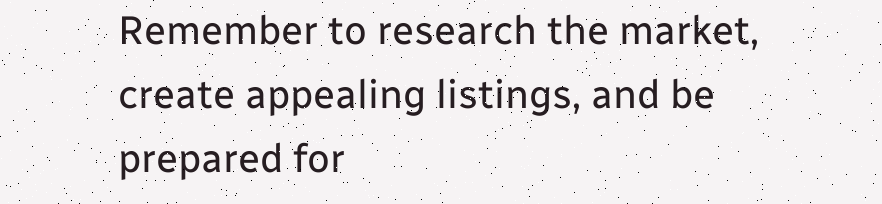Remember to research the market, create appealing listings, and be prepared for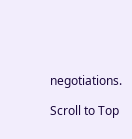negotiations.

Scroll to Top